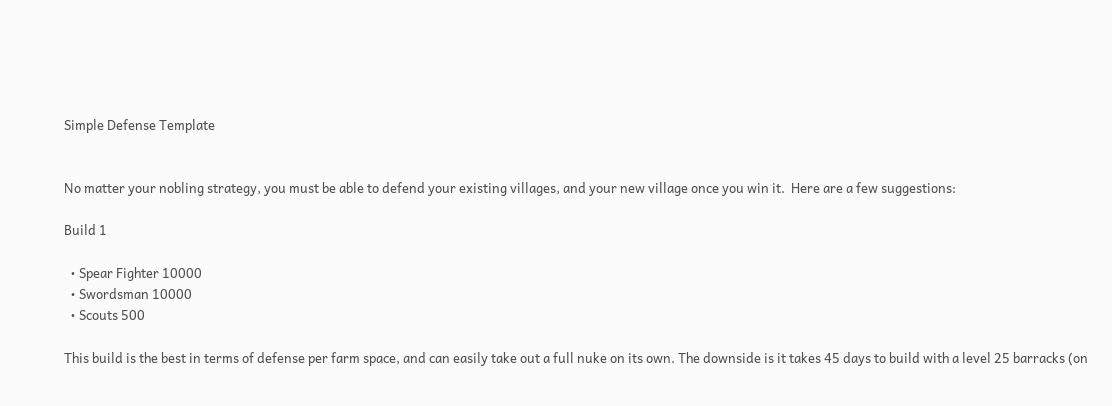Simple Defense Template


No matter your nobling strategy, you must be able to defend your existing villages, and your new village once you win it.  Here are a few suggestions:

Build 1

  • Spear Fighter 10000
  • Swordsman 10000
  • Scouts 500

This build is the best in terms of defense per farm space, and can easily take out a full nuke on its own. The downside is it takes 45 days to build with a level 25 barracks (on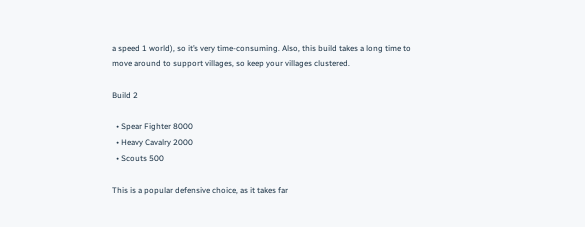a speed 1 world), so it’s very time-consuming. Also, this build takes a long time to move around to support villages, so keep your villages clustered.

Build 2

  • Spear Fighter 8000
  • Heavy Cavalry 2000
  • Scouts 500

This is a popular defensive choice, as it takes far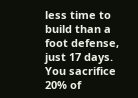less time to build than a foot defense, just 17 days. You sacrifice 20% of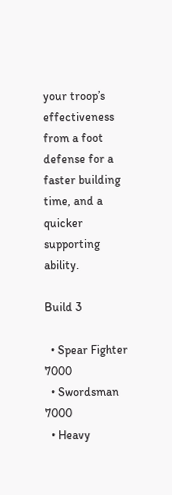your troop’s effectiveness from a foot defense for a faster building time, and a quicker supporting ability.

Build 3

  • Spear Fighter 7000
  • Swordsman 7000
  • Heavy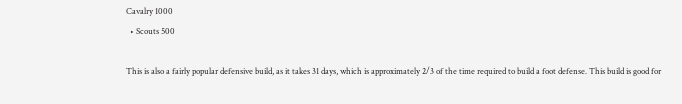Cavalry 1000
  • Scouts 500

This is also a fairly popular defensive build, as it takes 31 days, which is approximately 2/3 of the time required to build a foot defense. This build is good for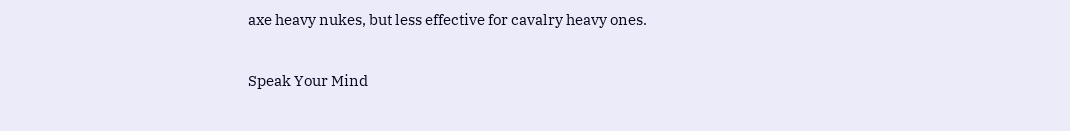axe heavy nukes, but less effective for cavalry heavy ones.

Speak Your Mind